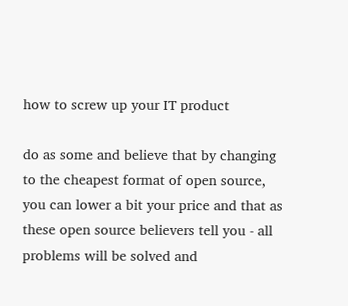how to screw up your IT product

do as some and believe that by changing to the cheapest format of open source, you can lower a bit your price and that as these open source believers tell you - all problems will be solved and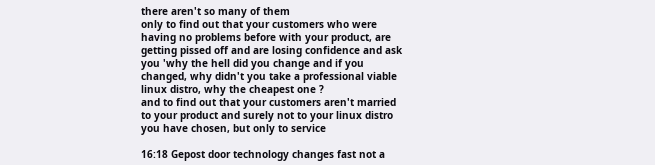there aren't so many of them
only to find out that your customers who were having no problems before with your product, are getting pissed off and are losing confidence and ask you 'why the hell did you change and if you changed, why didn't you take a professional viable linux distro, why the cheapest one ?
and to find out that your customers aren't married to your product and surely not to your linux distro you have chosen, but only to service

16:18 Gepost door technology changes fast not a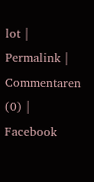lot | Permalink | Commentaren (0) |  Facebook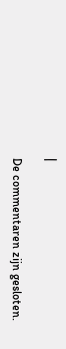|

De commentaren zijn gesloten.